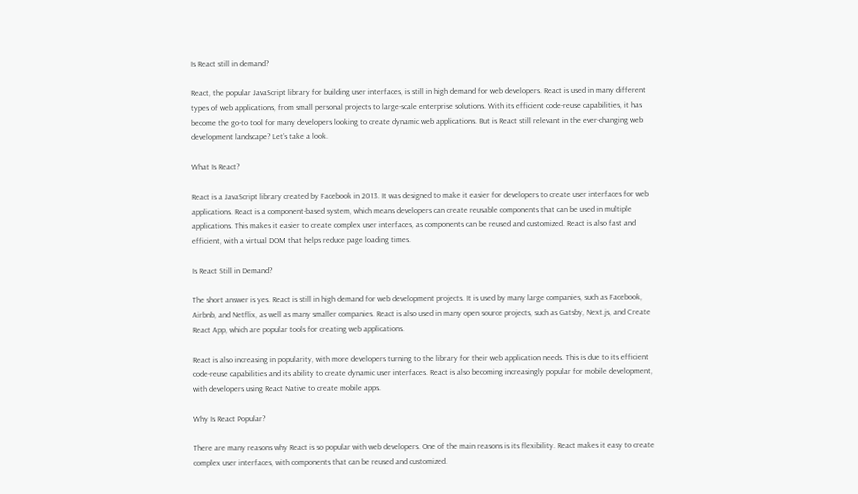Is React still in demand?

React, the popular JavaScript library for building user interfaces, is still in high demand for web developers. React is used in many different types of web applications, from small personal projects to large-scale enterprise solutions. With its efficient code-reuse capabilities, it has become the go-to tool for many developers looking to create dynamic web applications. But is React still relevant in the ever-changing web development landscape? Let’s take a look.

What Is React?

React is a JavaScript library created by Facebook in 2013. It was designed to make it easier for developers to create user interfaces for web applications. React is a component-based system, which means developers can create reusable components that can be used in multiple applications. This makes it easier to create complex user interfaces, as components can be reused and customized. React is also fast and efficient, with a virtual DOM that helps reduce page loading times.

Is React Still in Demand?

The short answer is yes. React is still in high demand for web development projects. It is used by many large companies, such as Facebook, Airbnb, and Netflix, as well as many smaller companies. React is also used in many open source projects, such as Gatsby, Next.js, and Create React App, which are popular tools for creating web applications.

React is also increasing in popularity, with more developers turning to the library for their web application needs. This is due to its efficient code-reuse capabilities and its ability to create dynamic user interfaces. React is also becoming increasingly popular for mobile development, with developers using React Native to create mobile apps.

Why Is React Popular?

There are many reasons why React is so popular with web developers. One of the main reasons is its flexibility. React makes it easy to create complex user interfaces, with components that can be reused and customized.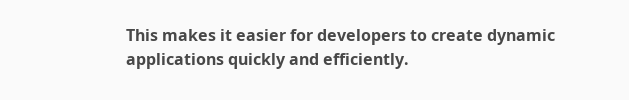This makes it easier for developers to create dynamic applications quickly and efficiently.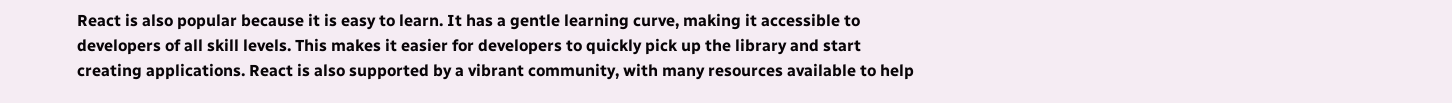React is also popular because it is easy to learn. It has a gentle learning curve, making it accessible to developers of all skill levels. This makes it easier for developers to quickly pick up the library and start creating applications. React is also supported by a vibrant community, with many resources available to help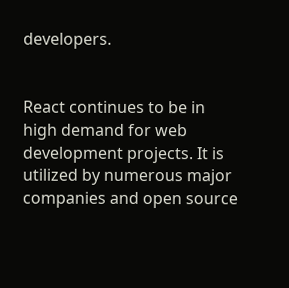developers.


React continues to be in high demand for web development projects. It is utilized by numerous major companies and open source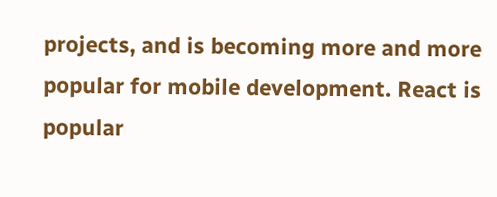projects, and is becoming more and more popular for mobile development. React is popular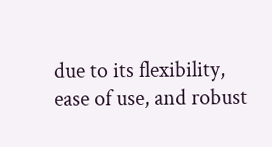due to its flexibility, ease of use, and robust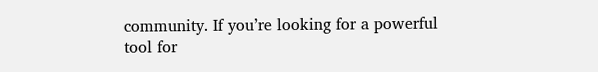community. If you’re looking for a powerful tool for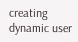creating dynamic user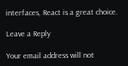interfaces, React is a great choice.

Leave a Reply

Your email address will not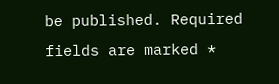be published. Required fields are marked *